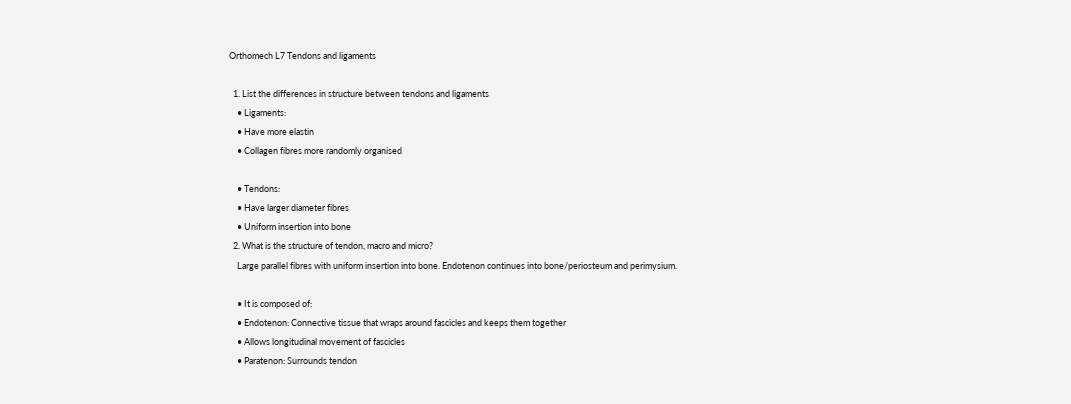Orthomech L7 Tendons and ligaments

  1. List the differences in structure between tendons and ligaments
    • Ligaments:
    • Have more elastin
    • Collagen fibres more randomly organised

    • Tendons:
    • Have larger diameter fibres
    • Uniform insertion into bone
  2. What is the structure of tendon, macro and micro?
    Large parallel fibres with uniform insertion into bone. Endotenon continues into bone/periosteum and perimysium.

    • It is composed of:
    • Endotenon: Connective tissue that wraps around fascicles and keeps them together
    • Allows longitudinal movement of fascicles
    • Paratenon: Surrounds tendon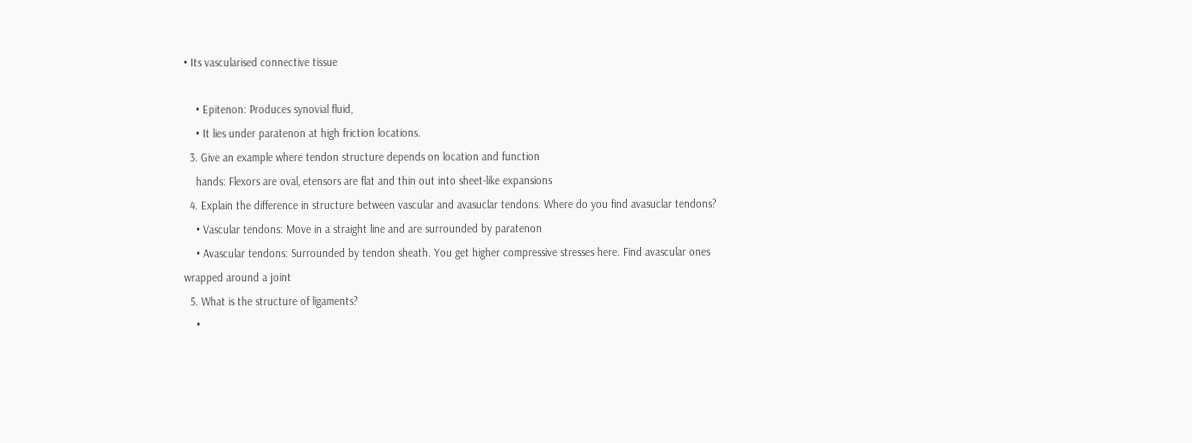• Its vascularised connective tissue

    • Epitenon: Produces synovial fluid,
    • It lies under paratenon at high friction locations.
  3. Give an example where tendon structure depends on location and function
    hands: Flexors are oval, etensors are flat and thin out into sheet-like expansions
  4. Explain the difference in structure between vascular and avasuclar tendons. Where do you find avasuclar tendons?
    • Vascular tendons: Move in a straight line and are surrounded by paratenon
    • Avascular tendons: Surrounded by tendon sheath. You get higher compressive stresses here. Find avascular ones wrapped around a joint
  5. What is the structure of ligaments?
    •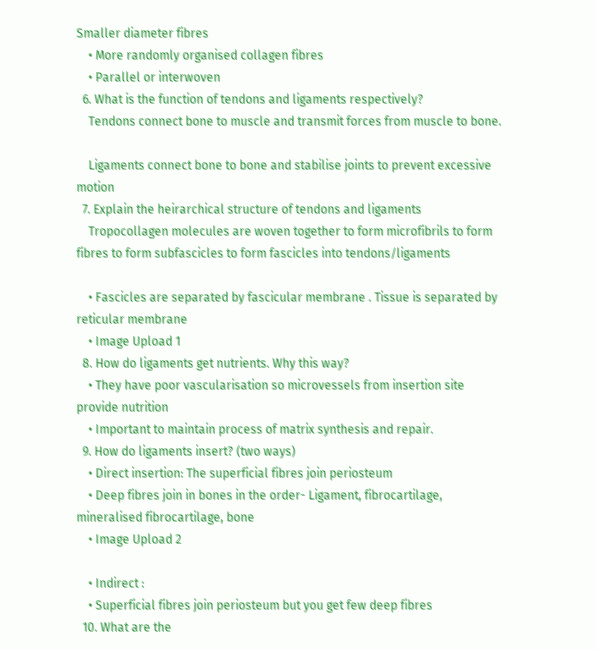Smaller diameter fibres
    • More randomly organised collagen fibres
    • Parallel or interwoven
  6. What is the function of tendons and ligaments respectively?
    Tendons connect bone to muscle and transmit forces from muscle to bone.

    Ligaments connect bone to bone and stabilise joints to prevent excessive motion
  7. Explain the heirarchical structure of tendons and ligaments
    Tropocollagen molecules are woven together to form microfibrils to form fibres to form subfascicles to form fascicles into tendons/ligaments

    • Fascicles are separated by fascicular membrane . Tissue is separated by reticular membrane
    • Image Upload 1
  8. How do ligaments get nutrients. Why this way?
    • They have poor vascularisation so microvessels from insertion site provide nutrition
    • Important to maintain process of matrix synthesis and repair.
  9. How do ligaments insert? (two ways)
    • Direct insertion: The superficial fibres join periosteum
    • Deep fibres join in bones in the order- Ligament, fibrocartilage, mineralised fibrocartilage, bone
    • Image Upload 2

    • Indirect :
    • Superficial fibres join periosteum but you get few deep fibres
  10. What are the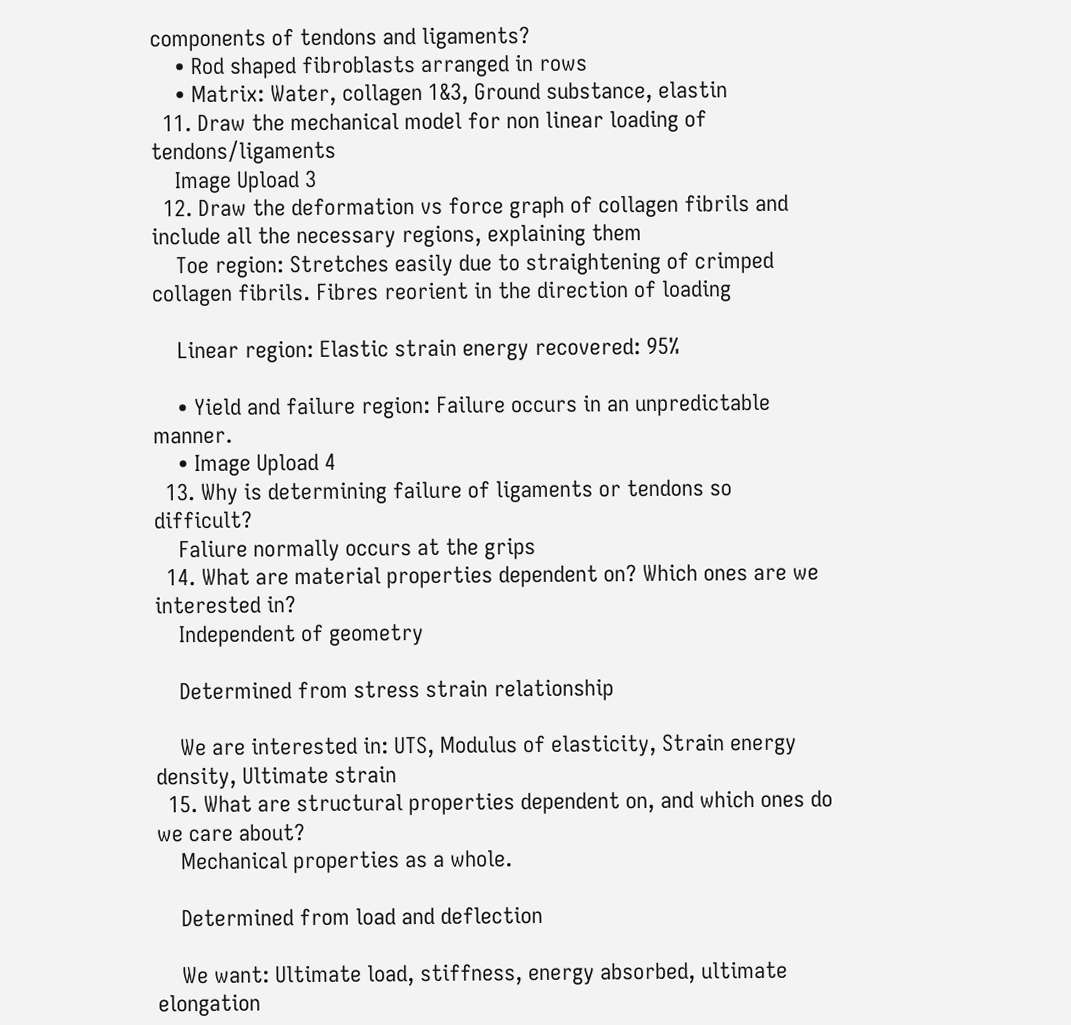components of tendons and ligaments?
    • Rod shaped fibroblasts arranged in rows
    • Matrix: Water, collagen 1&3, Ground substance, elastin
  11. Draw the mechanical model for non linear loading of tendons/ligaments
    Image Upload 3
  12. Draw the deformation vs force graph of collagen fibrils and include all the necessary regions, explaining them
    Toe region: Stretches easily due to straightening of crimped collagen fibrils. Fibres reorient in the direction of loading

    Linear region: Elastic strain energy recovered: 95%

    • Yield and failure region: Failure occurs in an unpredictable manner.
    • Image Upload 4
  13. Why is determining failure of ligaments or tendons so difficult?
    Faliure normally occurs at the grips
  14. What are material properties dependent on? Which ones are we interested in?
    Independent of geometry

    Determined from stress strain relationship

    We are interested in: UTS, Modulus of elasticity, Strain energy density, Ultimate strain
  15. What are structural properties dependent on, and which ones do we care about?
    Mechanical properties as a whole.

    Determined from load and deflection

    We want: Ultimate load, stiffness, energy absorbed, ultimate elongation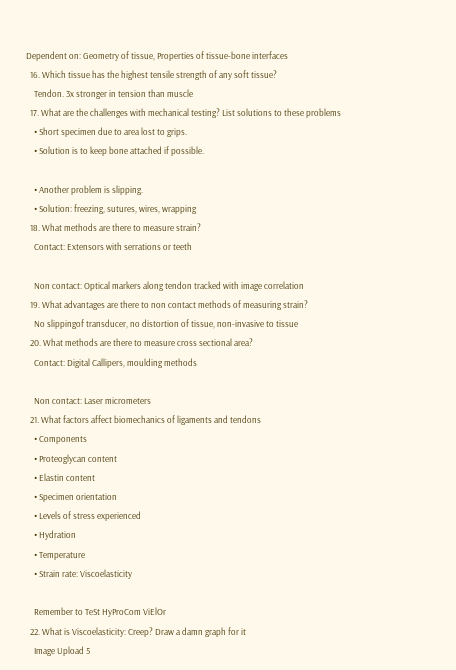Dependent on: Geometry of tissue, Properties of tissue-bone interfaces
  16. Which tissue has the highest tensile strength of any soft tissue?
    Tendon. 3x stronger in tension than muscle
  17. What are the challenges with mechanical testing? List solutions to these problems
    • Short specimen due to area lost to grips.
    • Solution is to keep bone attached if possible.

    • Another problem is slipping.
    • Solution: freezing, sutures, wires, wrapping
  18. What methods are there to measure strain?
    Contact: Extensors with serrations or teeth

    Non contact: Optical markers along tendon tracked with image correlation
  19. What advantages are there to non contact methods of measuring strain?
    No slippingof transducer, no distortion of tissue, non-invasive to tissue
  20. What methods are there to measure cross sectional area?
    Contact: Digital Callipers, moulding methods

    Non contact: Laser micrometers
  21. What factors affect biomechanics of ligaments and tendons
    • Components
    • Proteoglycan content
    • Elastin content
    • Specimen orientation
    • Levels of stress experienced
    • Hydration
    • Temperature
    • Strain rate: Viscoelasticity

    Remember to TeSt HyProCom ViElOr
  22. What is Viscoelasticity: Creep? Draw a damn graph for it
    Image Upload 5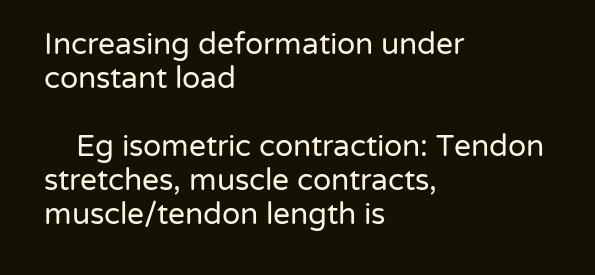Increasing deformation under constant load

    Eg isometric contraction: Tendon stretches, muscle contracts, muscle/tendon length is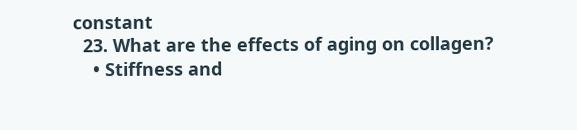constant
  23. What are the effects of aging on collagen?
    • Stiffness and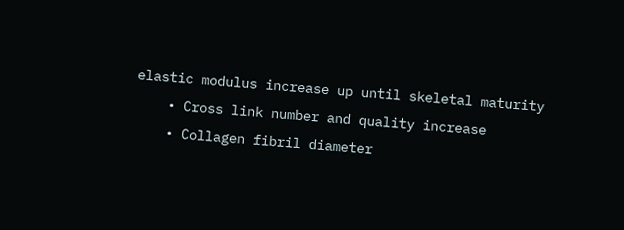elastic modulus increase up until skeletal maturity
    • Cross link number and quality increase
    • Collagen fibril diameter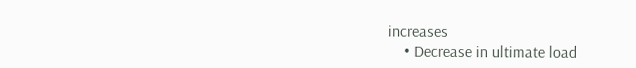increases
    • Decrease in ultimate load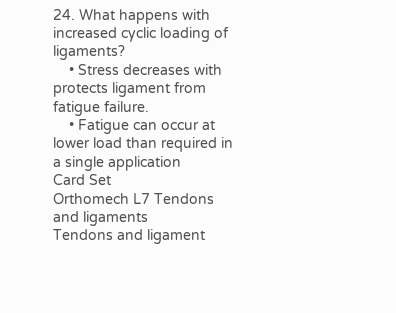24. What happens with increased cyclic loading of ligaments?
    • Stress decreases with protects ligament from fatigue failure.
    • Fatigue can occur at lower load than required in a single application
Card Set
Orthomech L7 Tendons and ligaments
Tendons and ligament